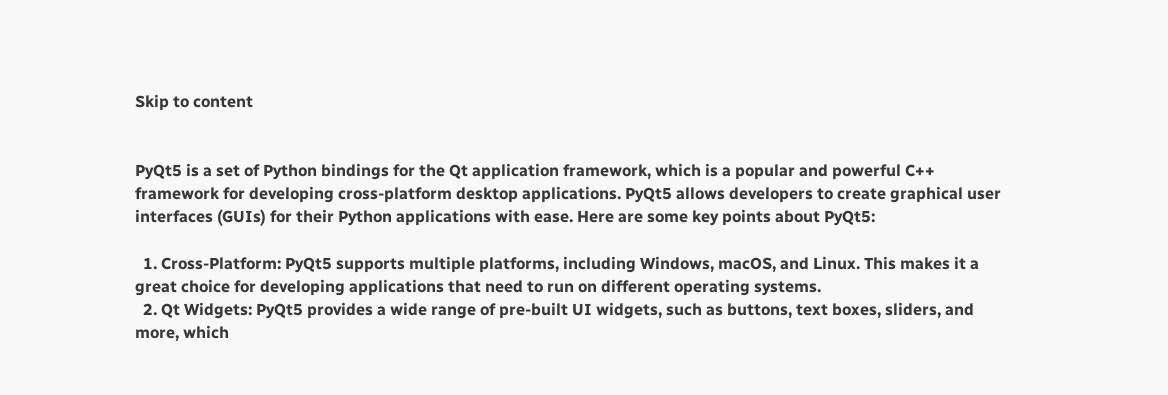Skip to content


PyQt5 is a set of Python bindings for the Qt application framework, which is a popular and powerful C++ framework for developing cross-platform desktop applications. PyQt5 allows developers to create graphical user interfaces (GUIs) for their Python applications with ease. Here are some key points about PyQt5:

  1. Cross-Platform: PyQt5 supports multiple platforms, including Windows, macOS, and Linux. This makes it a great choice for developing applications that need to run on different operating systems.
  2. Qt Widgets: PyQt5 provides a wide range of pre-built UI widgets, such as buttons, text boxes, sliders, and more, which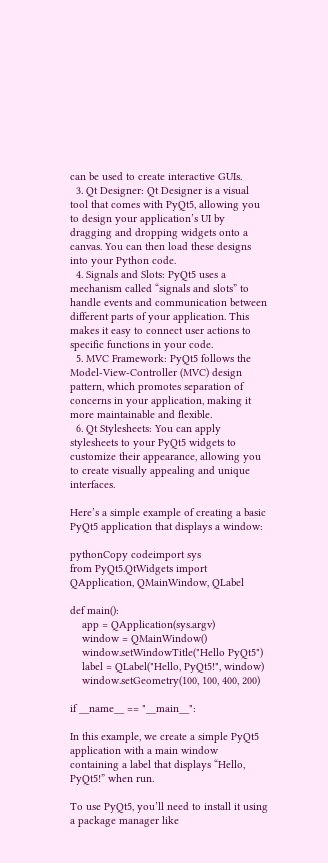can be used to create interactive GUIs.
  3. Qt Designer: Qt Designer is a visual tool that comes with PyQt5, allowing you to design your application’s UI by dragging and dropping widgets onto a canvas. You can then load these designs into your Python code.
  4. Signals and Slots: PyQt5 uses a mechanism called “signals and slots” to handle events and communication between different parts of your application. This makes it easy to connect user actions to specific functions in your code.
  5. MVC Framework: PyQt5 follows the Model-View-Controller (MVC) design pattern, which promotes separation of concerns in your application, making it more maintainable and flexible.
  6. Qt Stylesheets: You can apply stylesheets to your PyQt5 widgets to customize their appearance, allowing you to create visually appealing and unique interfaces.

Here’s a simple example of creating a basic PyQt5 application that displays a window:

pythonCopy codeimport sys
from PyQt5.QtWidgets import QApplication, QMainWindow, QLabel

def main():
    app = QApplication(sys.argv)
    window = QMainWindow()
    window.setWindowTitle("Hello PyQt5")
    label = QLabel("Hello, PyQt5!", window)
    window.setGeometry(100, 100, 400, 200)

if __name__ == "__main__":

In this example, we create a simple PyQt5 application with a main window containing a label that displays “Hello, PyQt5!” when run.

To use PyQt5, you’ll need to install it using a package manager like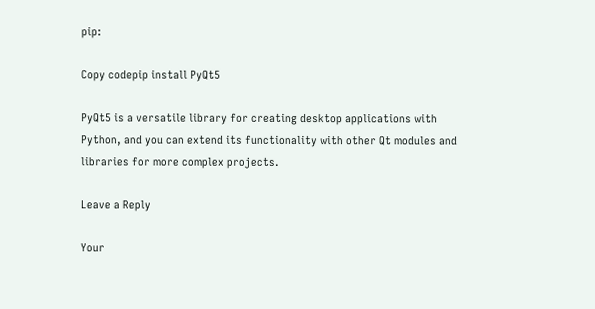pip:

Copy codepip install PyQt5

PyQt5 is a versatile library for creating desktop applications with Python, and you can extend its functionality with other Qt modules and libraries for more complex projects.

Leave a Reply

Your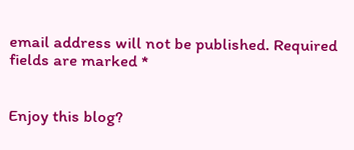email address will not be published. Required fields are marked *


Enjoy this blog?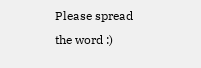Please spread the word :)